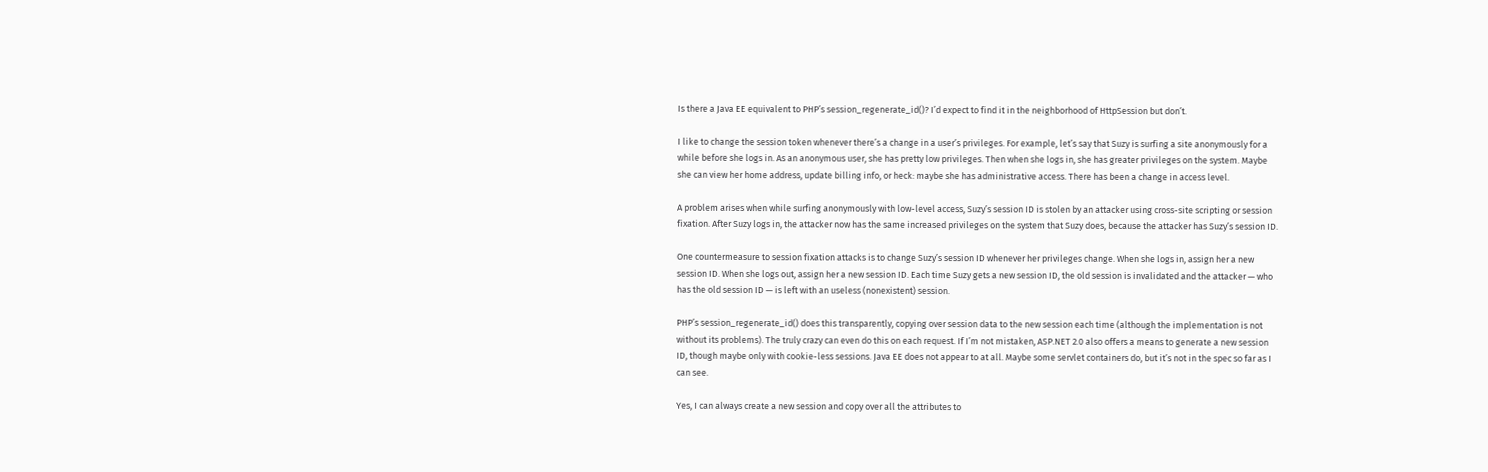Is there a Java EE equivalent to PHP’s session_regenerate_id()? I’d expect to find it in the neighborhood of HttpSession but don’t.

I like to change the session token whenever there’s a change in a user’s privileges. For example, let’s say that Suzy is surfing a site anonymously for a while before she logs in. As an anonymous user, she has pretty low privileges. Then when she logs in, she has greater privileges on the system. Maybe she can view her home address, update billing info, or heck: maybe she has administrative access. There has been a change in access level.

A problem arises when while surfing anonymously with low-level access, Suzy’s session ID is stolen by an attacker using cross-site scripting or session fixation. After Suzy logs in, the attacker now has the same increased privileges on the system that Suzy does, because the attacker has Suzy’s session ID.

One countermeasure to session fixation attacks is to change Suzy’s session ID whenever her privileges change. When she logs in, assign her a new session ID. When she logs out, assign her a new session ID. Each time Suzy gets a new session ID, the old session is invalidated and the attacker — who has the old session ID — is left with an useless (nonexistent) session.

PHP’s session_regenerate_id() does this transparently, copying over session data to the new session each time (although the implementation is not without its problems). The truly crazy can even do this on each request. If I’m not mistaken, ASP.NET 2.0 also offers a means to generate a new session ID, though maybe only with cookie-less sessions. Java EE does not appear to at all. Maybe some servlet containers do, but it’s not in the spec so far as I can see.

Yes, I can always create a new session and copy over all the attributes to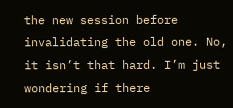the new session before invalidating the old one. No, it isn’t that hard. I’m just wondering if there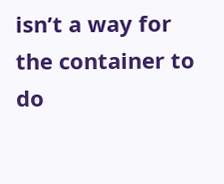isn’t a way for the container to do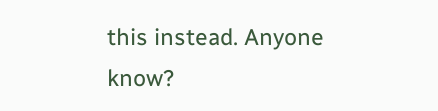this instead. Anyone know?